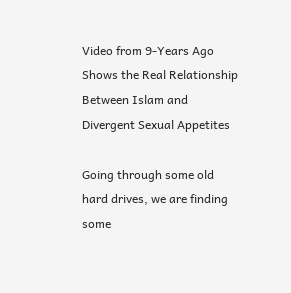Video from 9-Years Ago Shows the Real Relationship Between Islam and Divergent Sexual Appetites

Going through some old hard drives, we are finding some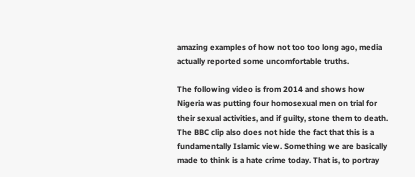amazing examples of how not too too long ago, media actually reported some uncomfortable truths.

The following video is from 2014 and shows how Nigeria was putting four homosexual men on trial for their sexual activities, and if guilty, stone them to death. The BBC clip also does not hide the fact that this is a fundamentally Islamic view. Something we are basically made to think is a hate crime today. That is, to portray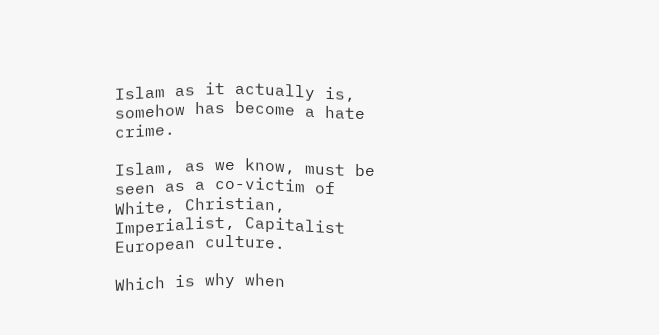Islam as it actually is, somehow has become a hate crime.

Islam, as we know, must be seen as a co-victim of White, Christian, Imperialist, Capitalist European culture.

Which is why when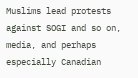Muslims lead protests against SOGI and so on, media, and perhaps especially Canadian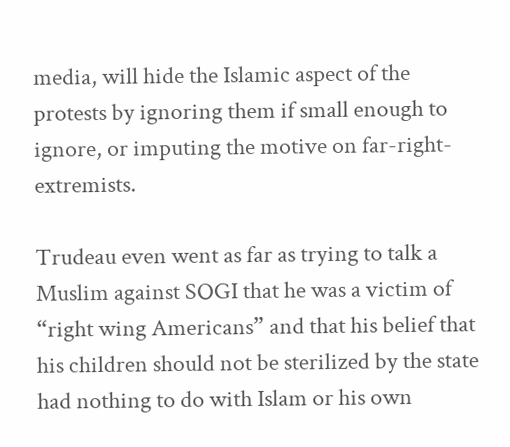media, will hide the Islamic aspect of the protests by ignoring them if small enough to ignore, or imputing the motive on far-right-extremists.

Trudeau even went as far as trying to talk a Muslim against SOGI that he was a victim of “right wing Americans” and that his belief that his children should not be sterilized by the state had nothing to do with Islam or his own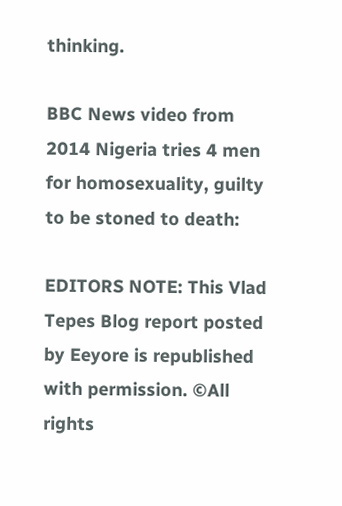thinking.

BBC News video from 2014 Nigeria tries 4 men for homosexuality, guilty to be stoned to death:

EDITORS NOTE: This Vlad Tepes Blog report posted by Eeyore is republished with permission. ©All rights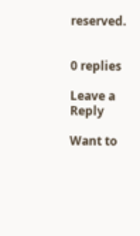reserved.


0 replies

Leave a Reply

Want to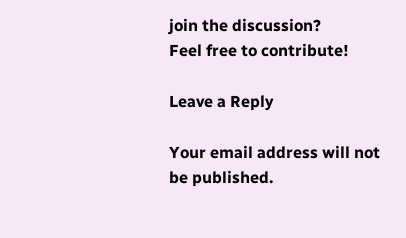join the discussion?
Feel free to contribute!

Leave a Reply

Your email address will not be published.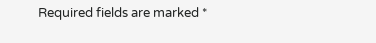Required fields are marked *